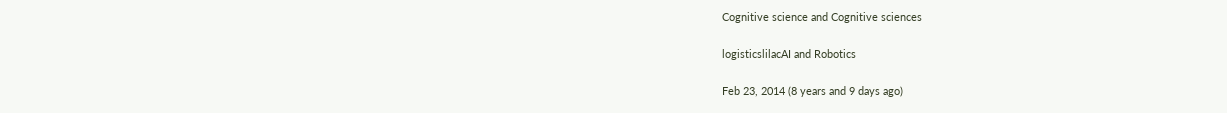Cognitive science and Cognitive sciences

logisticslilacAI and Robotics

Feb 23, 2014 (8 years and 9 days ago)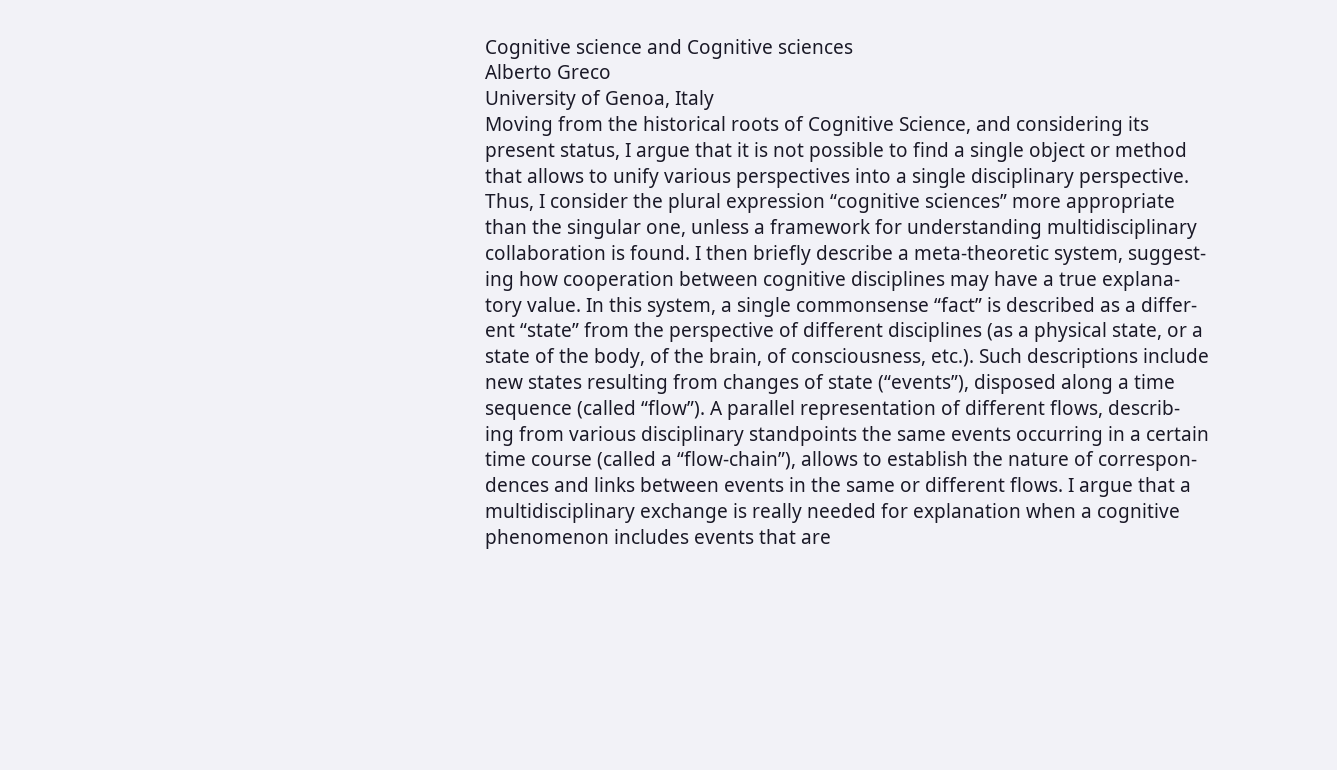Cognitive science and Cognitive sciences
Alberto Greco
University of Genoa, Italy
Moving from the historical roots of Cognitive Science, and considering its
present status, I argue that it is not possible to find a single object or method
that allows to unify various perspectives into a single disciplinary perspective.
Thus, I consider the plural expression “cognitive sciences” more appropriate
than the singular one, unless a framework for understanding multidisciplinary
collaboration is found. I then briefly describe a meta-theoretic system, suggest-
ing how cooperation between cognitive disciplines may have a true explana-
tory value. In this system, a single commonsense “fact” is described as a differ-
ent “state” from the perspective of different disciplines (as a physical state, or a
state of the body, of the brain, of consciousness, etc.). Such descriptions include
new states resulting from changes of state (“events”), disposed along a time
sequence (called “flow”). A parallel representation of different flows, describ-
ing from various disciplinary standpoints the same events occurring in a certain
time course (called a “flow-chain”), allows to establish the nature of correspon-
dences and links between events in the same or different flows. I argue that a
multidisciplinary exchange is really needed for explanation when a cognitive
phenomenon includes events that are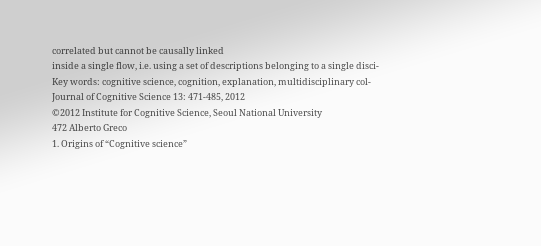correlated but cannot be causally linked
inside a single flow, i.e. using a set of descriptions belonging to a single disci-
Key words: cognitive science, cognition, explanation, multidisciplinary col-
Journal of Cognitive Science 13: 471-485, 2012
©2012 Institute for Cognitive Science, Seoul National University
472 Alberto Greco
1. Origins of “Cognitive science”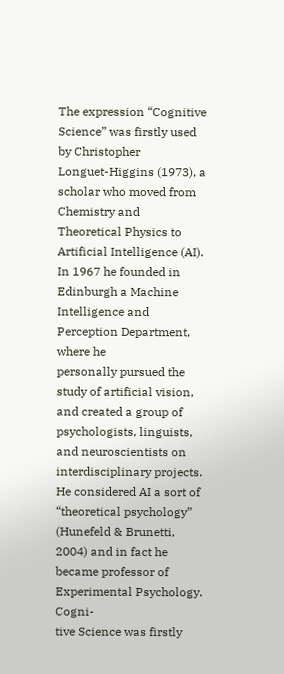The expression “Cognitive Science” was firstly used by Christopher
Longuet-Higgins (1973), a scholar who moved from Chemistry and
Theoretical Physics to Artificial Intelligence (AI). In 1967 he founded in
Edinburgh a Machine Intelligence and Perception Department, where he
personally pursued the study of artificial vision, and created a group of
psychologists, linguists, and neuroscientists on interdisciplinary projects.
He considered AI a sort of “theoretical psychology” (Hunefeld & Brunetti,
2004) and in fact he became professor of Experimental Psychology. Cogni-
tive Science was firstly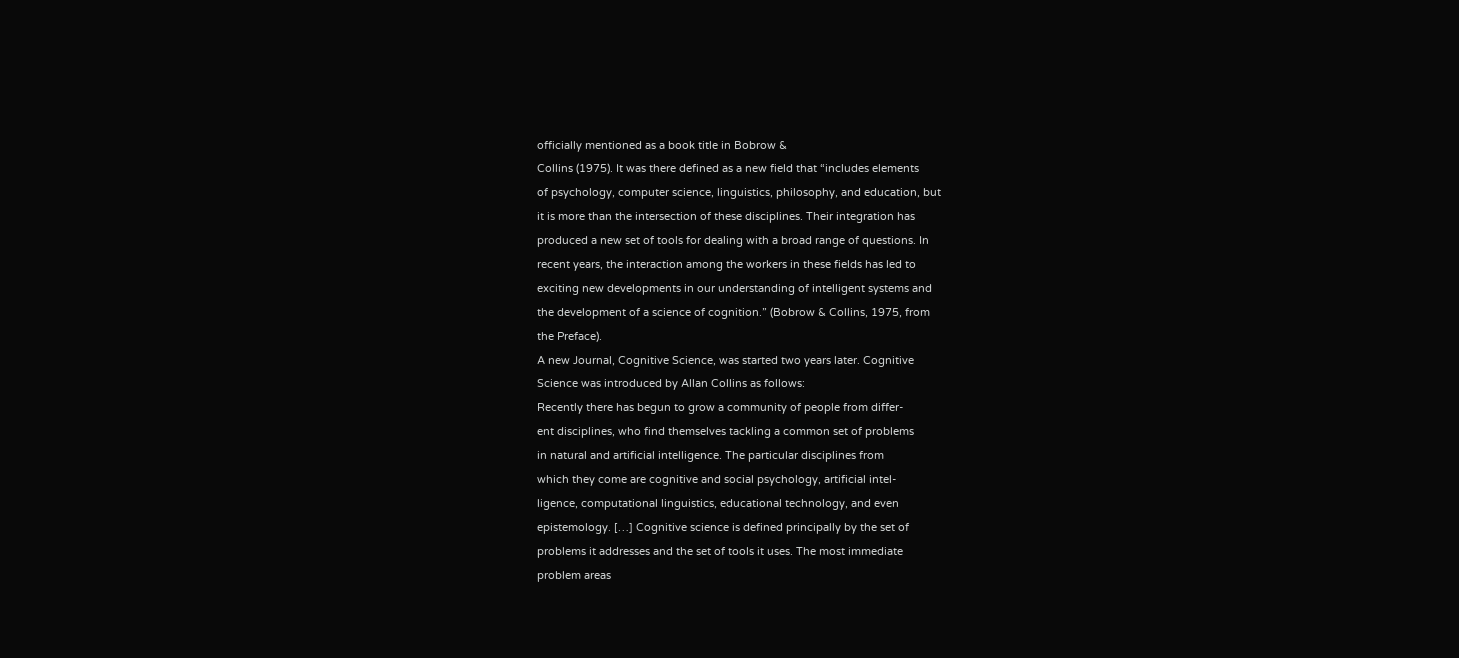officially mentioned as a book title in Bobrow &
Collins (1975). It was there defined as a new field that “includes elements
of psychology, computer science, linguistics, philosophy, and education, but
it is more than the intersection of these disciplines. Their integration has
produced a new set of tools for dealing with a broad range of questions. In
recent years, the interaction among the workers in these fields has led to
exciting new developments in our understanding of intelligent systems and
the development of a science of cognition.” (Bobrow & Collins, 1975, from
the Preface).
A new Journal, Cognitive Science, was started two years later. Cognitive
Science was introduced by Allan Collins as follows:
Recently there has begun to grow a community of people from differ-
ent disciplines, who find themselves tackling a common set of problems
in natural and artificial intelligence. The particular disciplines from
which they come are cognitive and social psychology, artificial intel-
ligence, computational linguistics, educational technology, and even
epistemology. […] Cognitive science is defined principally by the set of
problems it addresses and the set of tools it uses. The most immediate
problem areas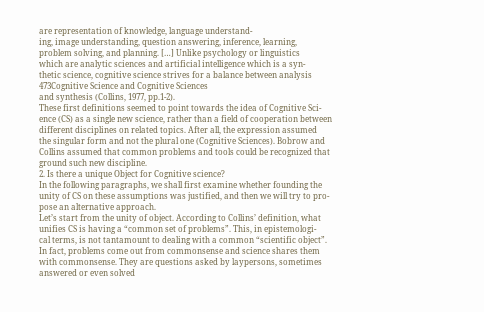are representation of knowledge, language understand-
ing, image understanding, question answering, inference, learning,
problem solving, and planning. […] Unlike psychology or linguistics
which are analytic sciences and artificial intelligence which is a syn-
thetic science, cognitive science strives for a balance between analysis
473Cognitive Science and Cognitive Sciences
and synthesis (Collins, 1977, pp.1-2).
These first definitions seemed to point towards the idea of Cognitive Sci-
ence (CS) as a single new science, rather than a field of cooperation between
different disciplines on related topics. After all, the expression assumed
the singular form and not the plural one (Cognitive Sciences). Bobrow and
Collins assumed that common problems and tools could be recognized that
ground such new discipline.
2. Is there a unique Object for Cognitive science?
In the following paragraphs, we shall first examine whether founding the
unity of CS on these assumptions was justified, and then we will try to pro-
pose an alternative approach.
Let’s start from the unity of object. According to Collins’ definition, what
unifies CS is having a “common set of problems”. This, in epistemologi-
cal terms, is not tantamount to dealing with a common “scientific object”.
In fact, problems come out from commonsense and science shares them
with commonsense. They are questions asked by laypersons, sometimes
answered or even solved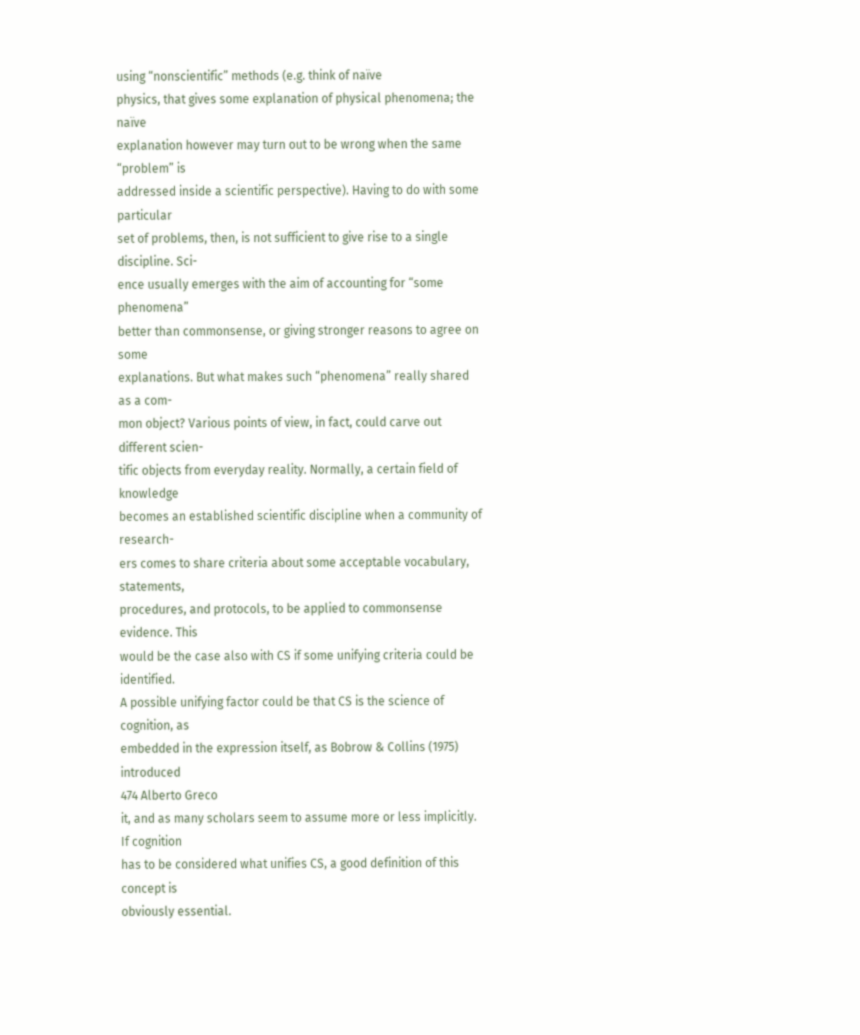using “nonscientific” methods (e.g. think of naïve
physics, that gives some explanation of physical phenomena; the naïve
explanation however may turn out to be wrong when the same “problem” is
addressed inside a scientific perspective). Having to do with some particular
set of problems, then, is not sufficient to give rise to a single discipline. Sci-
ence usually emerges with the aim of accounting for “some phenomena”
better than commonsense, or giving stronger reasons to agree on some
explanations. But what makes such “phenomena” really shared as a com-
mon object? Various points of view, in fact, could carve out different scien-
tific objects from everyday reality. Normally, a certain field of knowledge
becomes an established scientific discipline when a community of research-
ers comes to share criteria about some acceptable vocabulary, statements,
procedures, and protocols, to be applied to commonsense evidence. This
would be the case also with CS if some unifying criteria could be identified.
A possible unifying factor could be that CS is the science of cognition, as
embedded in the expression itself, as Bobrow & Collins (1975) introduced
474 Alberto Greco
it, and as many scholars seem to assume more or less implicitly. If cognition
has to be considered what unifies CS, a good definition of this concept is
obviously essential.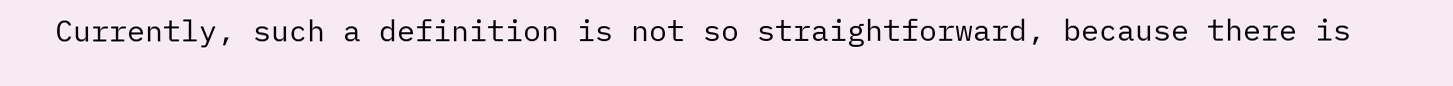Currently, such a definition is not so straightforward, because there is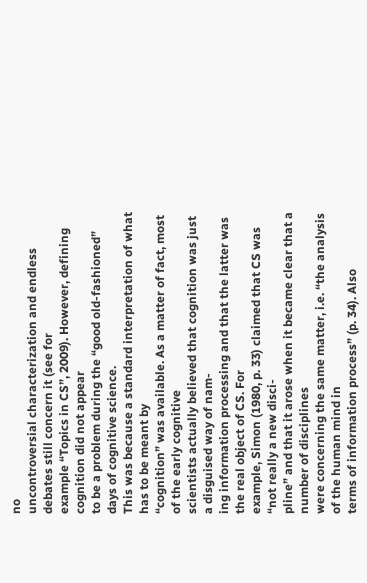no
uncontroversial characterization and endless debates still concern it (see for
example “Topics in CS”, 2009). However, defining cognition did not appear
to be a problem during the “good old-fashioned” days of cognitive science.
This was because a standard interpretation of what has to be meant by
“cognition” was available. As a matter of fact, most of the early cognitive
scientists actually believed that cognition was just a disguised way of nam-
ing information processing and that the latter was the real object of CS. For
example, Simon (1980, p. 33) claimed that CS was “not really a new disci-
pline” and that it arose when it became clear that a number of disciplines
were concerning the same matter, i.e. “the analysis of the human mind in
terms of information process” (p. 34). Also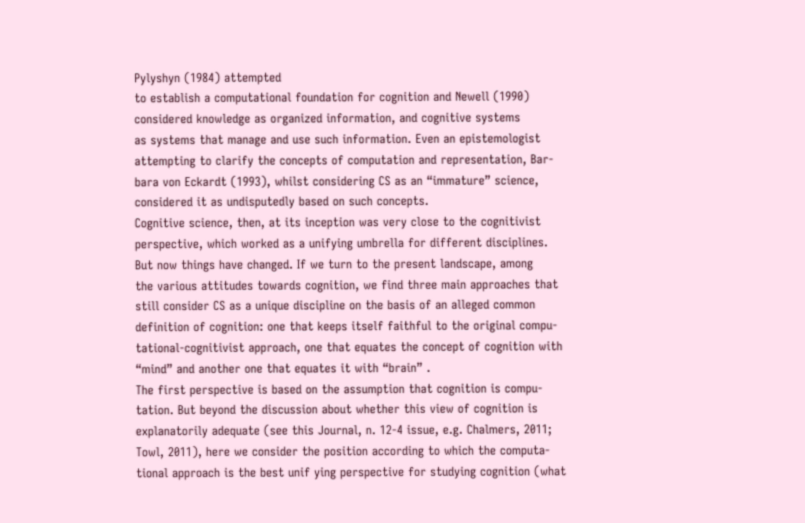Pylyshyn (1984) attempted
to establish a computational foundation for cognition and Newell (1990)
considered knowledge as organized information, and cognitive systems
as systems that manage and use such information. Even an epistemologist
attempting to clarify the concepts of computation and representation, Bar-
bara von Eckardt (1993), whilst considering CS as an “immature” science,
considered it as undisputedly based on such concepts.
Cognitive science, then, at its inception was very close to the cognitivist
perspective, which worked as a unifying umbrella for different disciplines.
But now things have changed. If we turn to the present landscape, among
the various attitudes towards cognition, we find three main approaches that
still consider CS as a unique discipline on the basis of an alleged common
definition of cognition: one that keeps itself faithful to the original compu-
tational-cognitivist approach, one that equates the concept of cognition with
“mind” and another one that equates it with “brain” .
The first perspective is based on the assumption that cognition is compu-
tation. But beyond the discussion about whether this view of cognition is
explanatorily adequate (see this Journal, n. 12-4 issue, e.g. Chalmers, 2011;
Towl, 2011), here we consider the position according to which the computa-
tional approach is the best unif ying perspective for studying cognition (what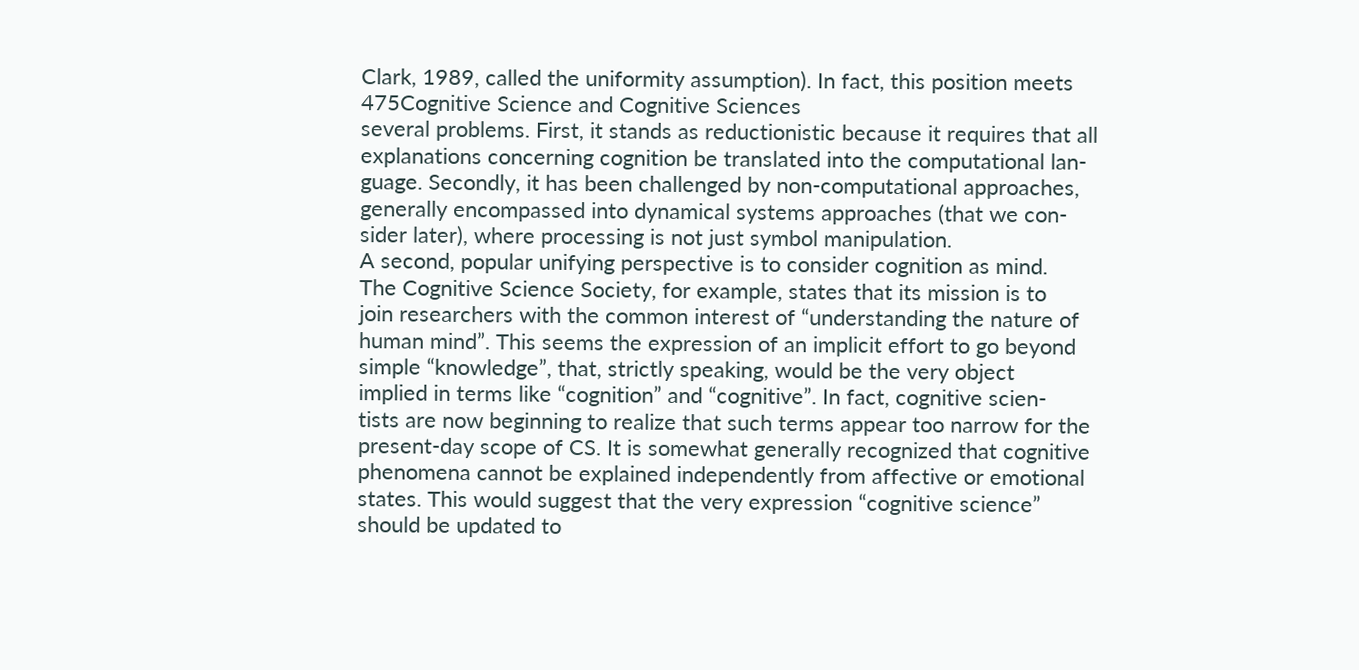Clark, 1989, called the uniformity assumption). In fact, this position meets
475Cognitive Science and Cognitive Sciences
several problems. First, it stands as reductionistic because it requires that all
explanations concerning cognition be translated into the computational lan-
guage. Secondly, it has been challenged by non-computational approaches,
generally encompassed into dynamical systems approaches (that we con-
sider later), where processing is not just symbol manipulation.
A second, popular unifying perspective is to consider cognition as mind.
The Cognitive Science Society, for example, states that its mission is to
join researchers with the common interest of “understanding the nature of
human mind”. This seems the expression of an implicit effort to go beyond
simple “knowledge”, that, strictly speaking, would be the very object
implied in terms like “cognition” and “cognitive”. In fact, cognitive scien-
tists are now beginning to realize that such terms appear too narrow for the
present-day scope of CS. It is somewhat generally recognized that cognitive
phenomena cannot be explained independently from affective or emotional
states. This would suggest that the very expression “cognitive science”
should be updated to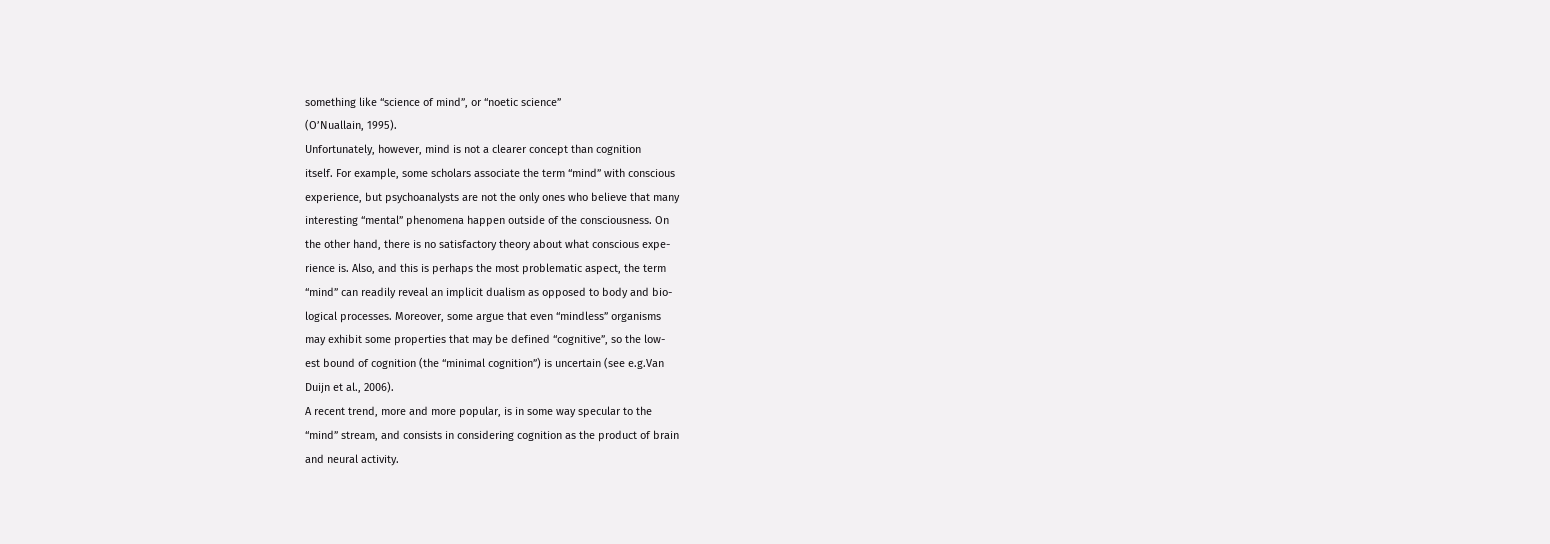something like “science of mind”, or “noetic science”
(O’Nuallain, 1995).
Unfortunately, however, mind is not a clearer concept than cognition
itself. For example, some scholars associate the term “mind” with conscious
experience, but psychoanalysts are not the only ones who believe that many
interesting “mental” phenomena happen outside of the consciousness. On
the other hand, there is no satisfactory theory about what conscious expe-
rience is. Also, and this is perhaps the most problematic aspect, the term
“mind” can readily reveal an implicit dualism as opposed to body and bio-
logical processes. Moreover, some argue that even “mindless” organisms
may exhibit some properties that may be defined “cognitive”, so the low-
est bound of cognition (the “minimal cognition”) is uncertain (see e.g.Van
Duijn et al., 2006).
A recent trend, more and more popular, is in some way specular to the
“mind” stream, and consists in considering cognition as the product of brain
and neural activity.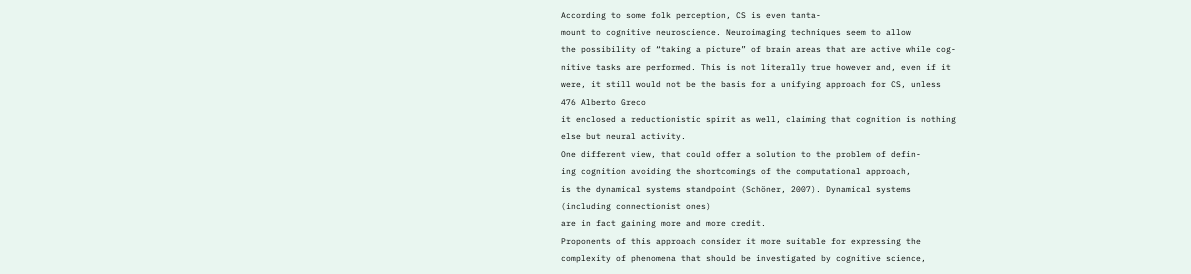According to some folk perception, CS is even tanta-
mount to cognitive neuroscience. Neuroimaging techniques seem to allow
the possibility of “taking a picture” of brain areas that are active while cog-
nitive tasks are performed. This is not literally true however and, even if it
were, it still would not be the basis for a unifying approach for CS, unless
476 Alberto Greco
it enclosed a reductionistic spirit as well, claiming that cognition is nothing
else but neural activity.
One different view, that could offer a solution to the problem of defin-
ing cognition avoiding the shortcomings of the computational approach,
is the dynamical systems standpoint (Schöner, 2007). Dynamical systems
(including connectionist ones)
are in fact gaining more and more credit.
Proponents of this approach consider it more suitable for expressing the
complexity of phenomena that should be investigated by cognitive science,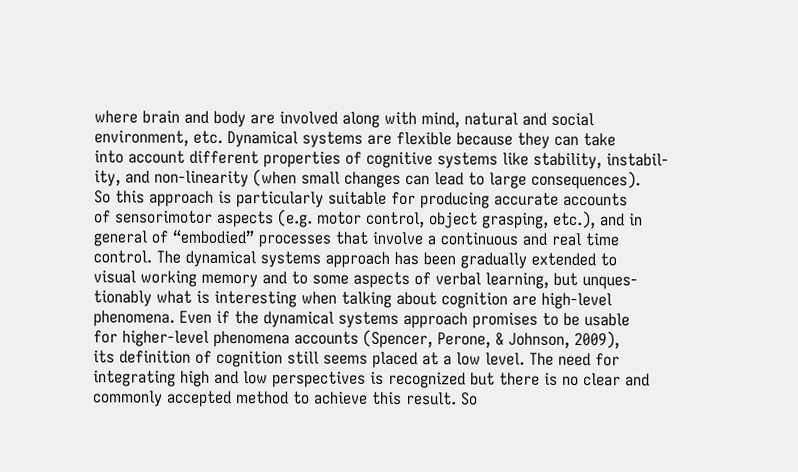where brain and body are involved along with mind, natural and social
environment, etc. Dynamical systems are flexible because they can take
into account different properties of cognitive systems like stability, instabil-
ity, and non-linearity (when small changes can lead to large consequences).
So this approach is particularly suitable for producing accurate accounts
of sensorimotor aspects (e.g. motor control, object grasping, etc.), and in
general of “embodied” processes that involve a continuous and real time
control. The dynamical systems approach has been gradually extended to
visual working memory and to some aspects of verbal learning, but unques-
tionably what is interesting when talking about cognition are high-level
phenomena. Even if the dynamical systems approach promises to be usable
for higher-level phenomena accounts (Spencer, Perone, & Johnson, 2009),
its definition of cognition still seems placed at a low level. The need for
integrating high and low perspectives is recognized but there is no clear and
commonly accepted method to achieve this result. So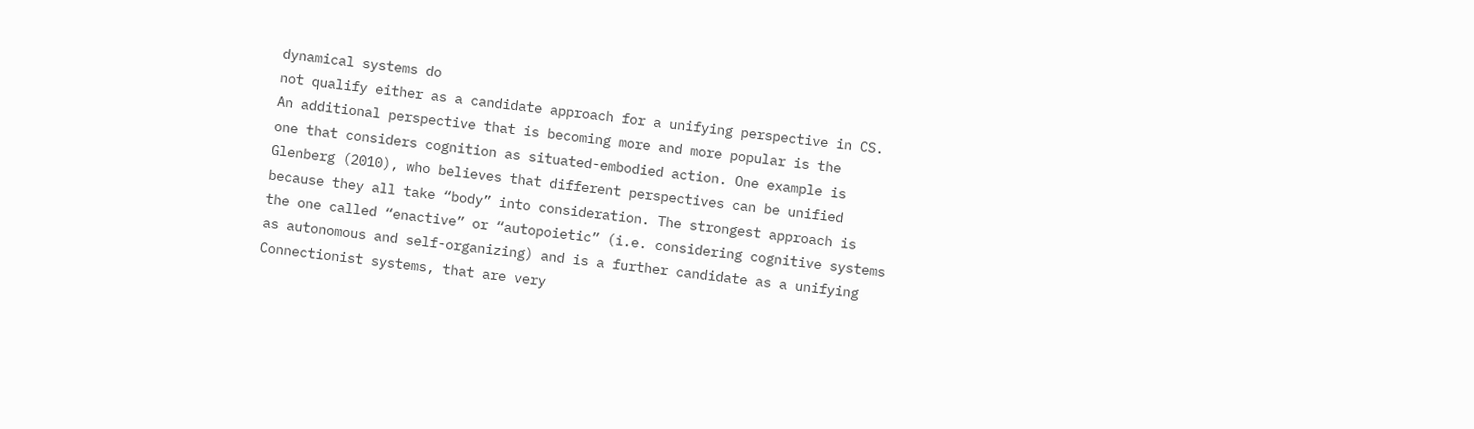dynamical systems do
not qualify either as a candidate approach for a unifying perspective in CS.
An additional perspective that is becoming more and more popular is the
one that considers cognition as situated-embodied action. One example is
Glenberg (2010), who believes that different perspectives can be unified
because they all take “body” into consideration. The strongest approach is
the one called “enactive” or “autopoietic” (i.e. considering cognitive systems
as autonomous and self-organizing) and is a further candidate as a unifying
Connectionist systems, that are very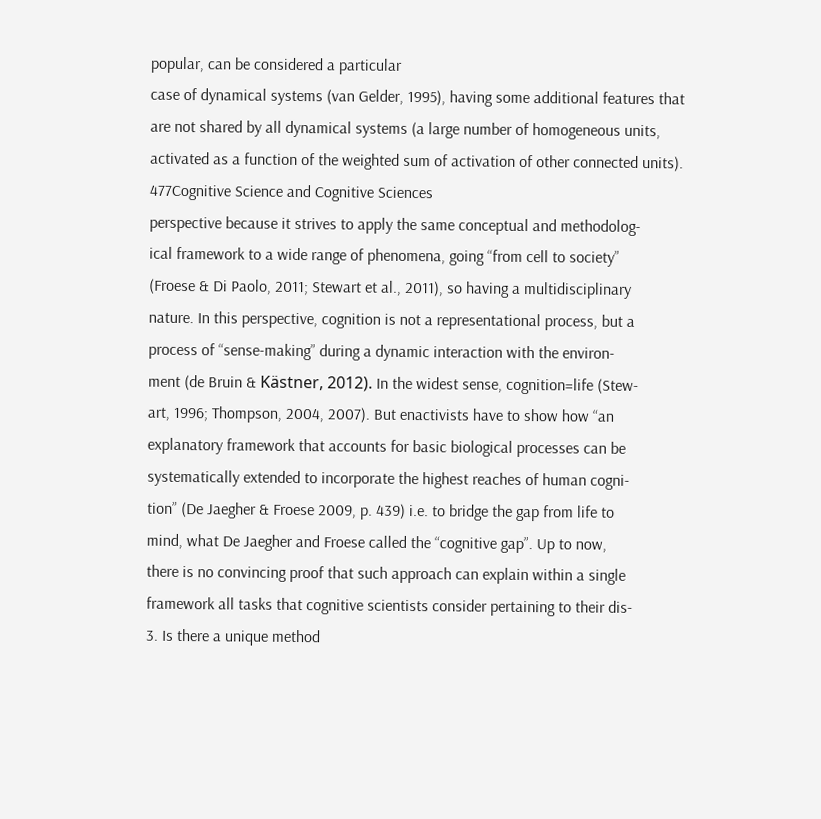popular, can be considered a particular
case of dynamical systems (van Gelder, 1995), having some additional features that
are not shared by all dynamical systems (a large number of homogeneous units,
activated as a function of the weighted sum of activation of other connected units).
477Cognitive Science and Cognitive Sciences
perspective because it strives to apply the same conceptual and methodolog-
ical framework to a wide range of phenomena, going “from cell to society”
(Froese & Di Paolo, 2011; Stewart et al., 2011), so having a multidisciplinary
nature. In this perspective, cognition is not a representational process, but a
process of “sense-making” during a dynamic interaction with the environ-
ment (de Bruin & Kästner, 2012). In the widest sense, cognition=life (Stew-
art, 1996; Thompson, 2004, 2007). But enactivists have to show how “an
explanatory framework that accounts for basic biological processes can be
systematically extended to incorporate the highest reaches of human cogni-
tion” (De Jaegher & Froese 2009, p. 439) i.e. to bridge the gap from life to
mind, what De Jaegher and Froese called the “cognitive gap”. Up to now,
there is no convincing proof that such approach can explain within a single
framework all tasks that cognitive scientists consider pertaining to their dis-
3. Is there a unique method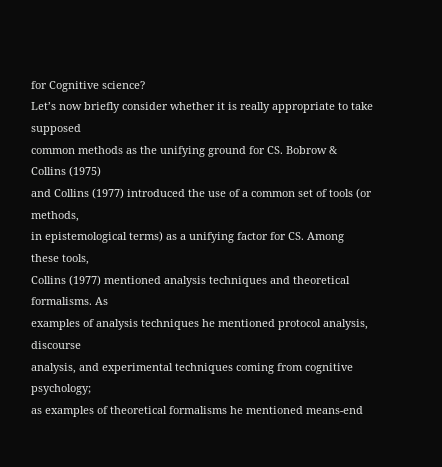for Cognitive science?
Let’s now briefly consider whether it is really appropriate to take supposed
common methods as the unifying ground for CS. Bobrow & Collins (1975)
and Collins (1977) introduced the use of a common set of tools (or methods,
in epistemological terms) as a unifying factor for CS. Among these tools,
Collins (1977) mentioned analysis techniques and theoretical formalisms. As
examples of analysis techniques he mentioned protocol analysis, discourse
analysis, and experimental techniques coming from cognitive psychology;
as examples of theoretical formalisms he mentioned means-end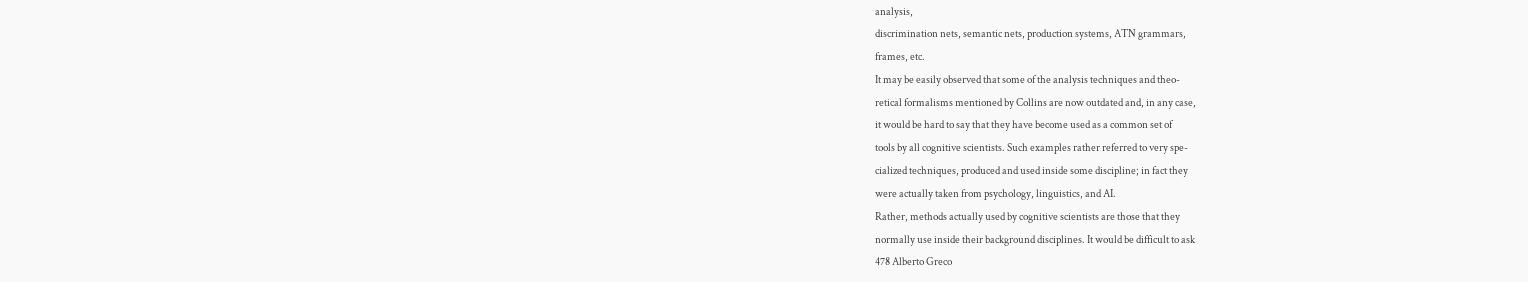analysis,
discrimination nets, semantic nets, production systems, ATN grammars,
frames, etc.
It may be easily observed that some of the analysis techniques and theo-
retical formalisms mentioned by Collins are now outdated and, in any case,
it would be hard to say that they have become used as a common set of
tools by all cognitive scientists. Such examples rather referred to very spe-
cialized techniques, produced and used inside some discipline; in fact they
were actually taken from psychology, linguistics, and AI.
Rather, methods actually used by cognitive scientists are those that they
normally use inside their background disciplines. It would be difficult to ask
478 Alberto Greco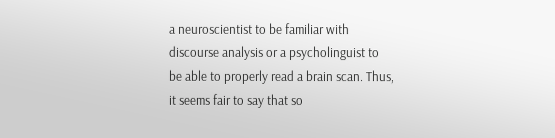a neuroscientist to be familiar with discourse analysis or a psycholinguist to
be able to properly read a brain scan. Thus, it seems fair to say that so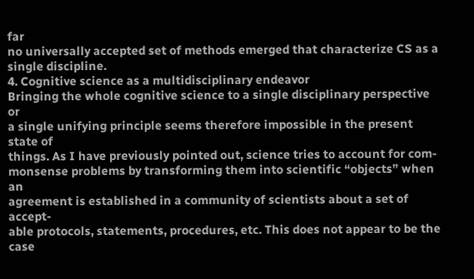far
no universally accepted set of methods emerged that characterize CS as a
single discipline.
4. Cognitive science as a multidisciplinary endeavor
Bringing the whole cognitive science to a single disciplinary perspective or
a single unifying principle seems therefore impossible in the present state of
things. As I have previously pointed out, science tries to account for com-
monsense problems by transforming them into scientific “objects” when an
agreement is established in a community of scientists about a set of accept-
able protocols, statements, procedures, etc. This does not appear to be the
case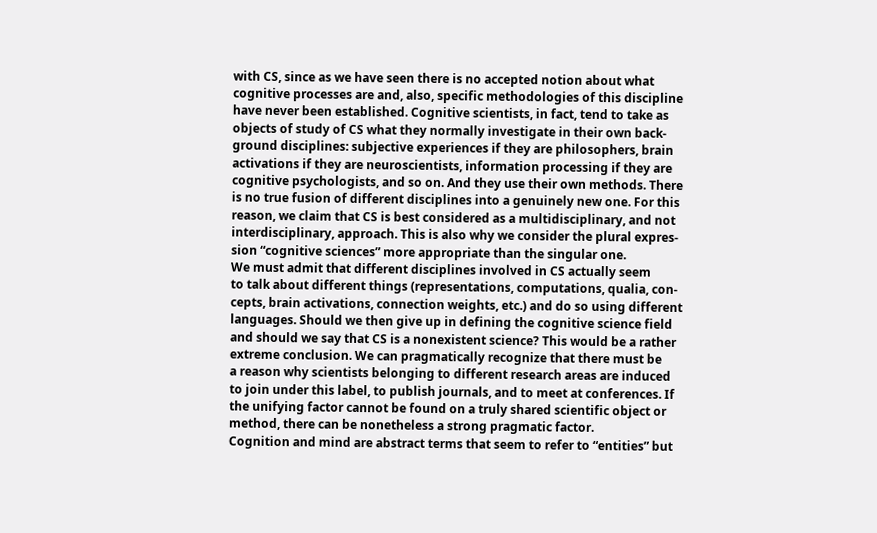with CS, since as we have seen there is no accepted notion about what
cognitive processes are and, also, specific methodologies of this discipline
have never been established. Cognitive scientists, in fact, tend to take as
objects of study of CS what they normally investigate in their own back-
ground disciplines: subjective experiences if they are philosophers, brain
activations if they are neuroscientists, information processing if they are
cognitive psychologists, and so on. And they use their own methods. There
is no true fusion of different disciplines into a genuinely new one. For this
reason, we claim that CS is best considered as a multidisciplinary, and not
interdisciplinary, approach. This is also why we consider the plural expres-
sion “cognitive sciences” more appropriate than the singular one.
We must admit that different disciplines involved in CS actually seem
to talk about different things (representations, computations, qualia, con-
cepts, brain activations, connection weights, etc.) and do so using different
languages. Should we then give up in defining the cognitive science field
and should we say that CS is a nonexistent science? This would be a rather
extreme conclusion. We can pragmatically recognize that there must be
a reason why scientists belonging to different research areas are induced
to join under this label, to publish journals, and to meet at conferences. If
the unifying factor cannot be found on a truly shared scientific object or
method, there can be nonetheless a strong pragmatic factor.
Cognition and mind are abstract terms that seem to refer to “entities” but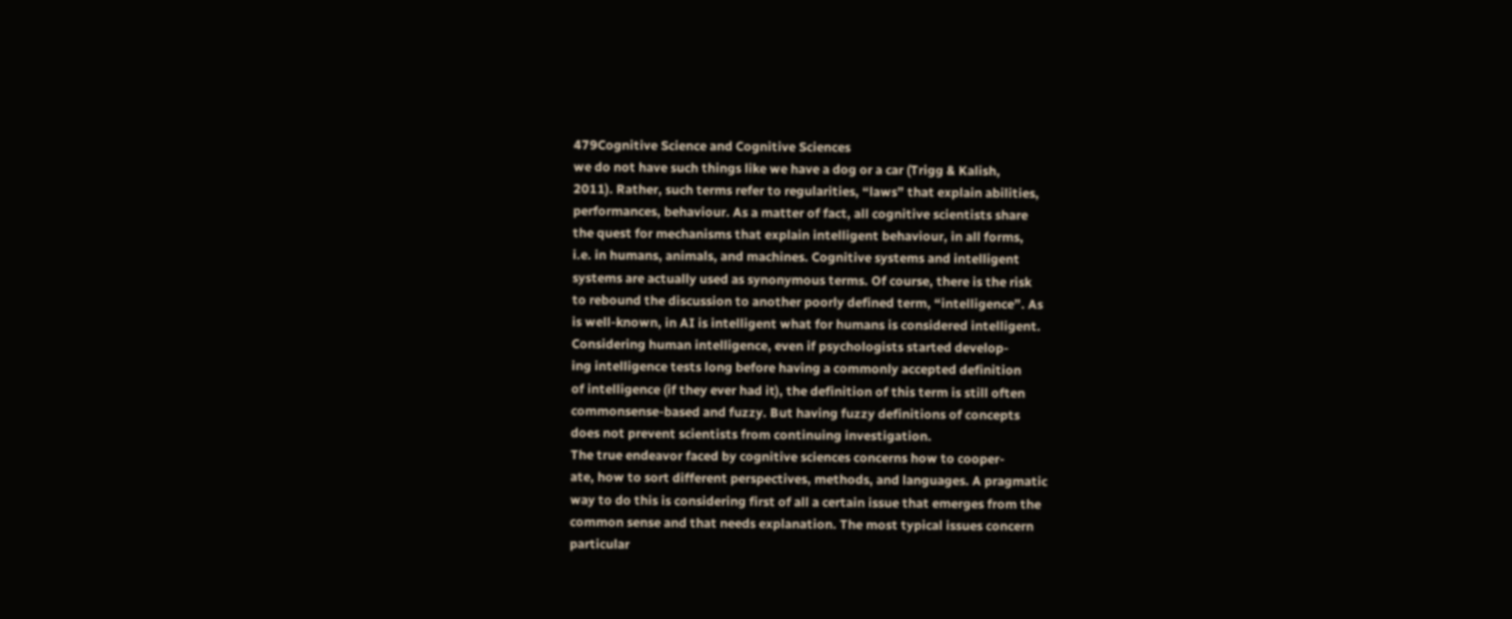479Cognitive Science and Cognitive Sciences
we do not have such things like we have a dog or a car (Trigg & Kalish,
2011). Rather, such terms refer to regularities, “laws” that explain abilities,
performances, behaviour. As a matter of fact, all cognitive scientists share
the quest for mechanisms that explain intelligent behaviour, in all forms,
i.e. in humans, animals, and machines. Cognitive systems and intelligent
systems are actually used as synonymous terms. Of course, there is the risk
to rebound the discussion to another poorly defined term, “intelligence”. As
is well-known, in AI is intelligent what for humans is considered intelligent.
Considering human intelligence, even if psychologists started develop-
ing intelligence tests long before having a commonly accepted definition
of intelligence (if they ever had it), the definition of this term is still often
commonsense-based and fuzzy. But having fuzzy definitions of concepts
does not prevent scientists from continuing investigation.
The true endeavor faced by cognitive sciences concerns how to cooper-
ate, how to sort different perspectives, methods, and languages. A pragmatic
way to do this is considering first of all a certain issue that emerges from the
common sense and that needs explanation. The most typical issues concern
particular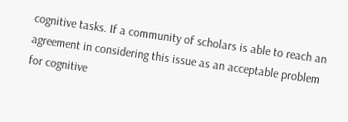cognitive tasks. If a community of scholars is able to reach an
agreement in considering this issue as an acceptable problem for cognitive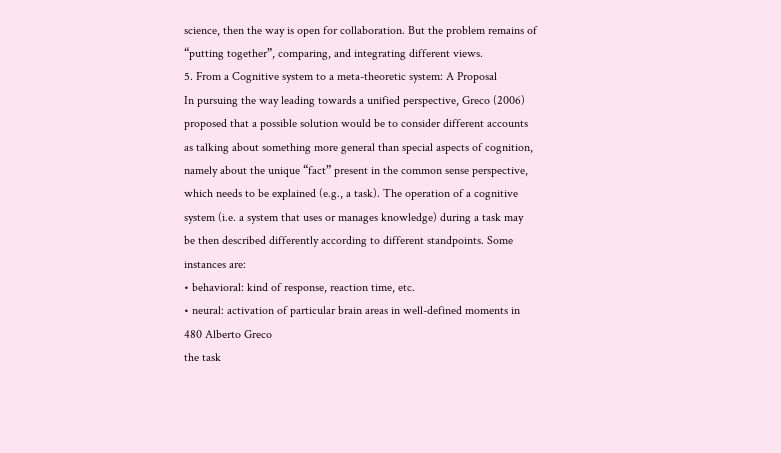science, then the way is open for collaboration. But the problem remains of
“putting together”, comparing, and integrating different views.
5. From a Cognitive system to a meta-theoretic system: A Proposal
In pursuing the way leading towards a unified perspective, Greco (2006)
proposed that a possible solution would be to consider different accounts
as talking about something more general than special aspects of cognition,
namely about the unique “fact” present in the common sense perspective,
which needs to be explained (e.g., a task). The operation of a cognitive
system (i.e. a system that uses or manages knowledge) during a task may
be then described differently according to different standpoints. Some
instances are:
• behavioral: kind of response, reaction time, etc.
• neural: activation of particular brain areas in well-defined moments in
480 Alberto Greco
the task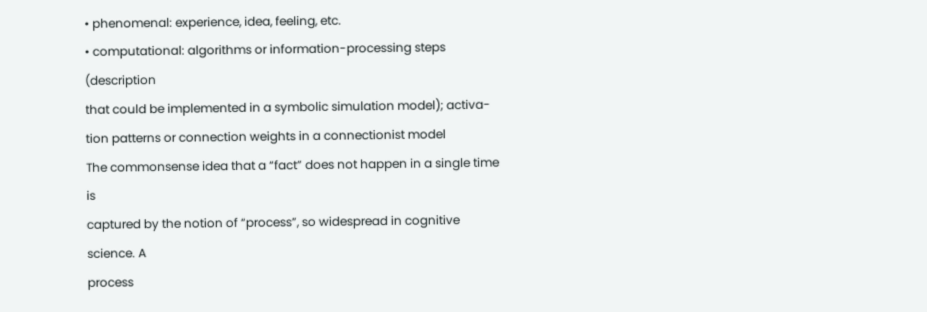• phenomenal: experience, idea, feeling, etc.
• computational: algorithms or information-processing steps (description
that could be implemented in a symbolic simulation model); activa-
tion patterns or connection weights in a connectionist model
The commonsense idea that a “fact” does not happen in a single time is
captured by the notion of “process”, so widespread in cognitive science. A
process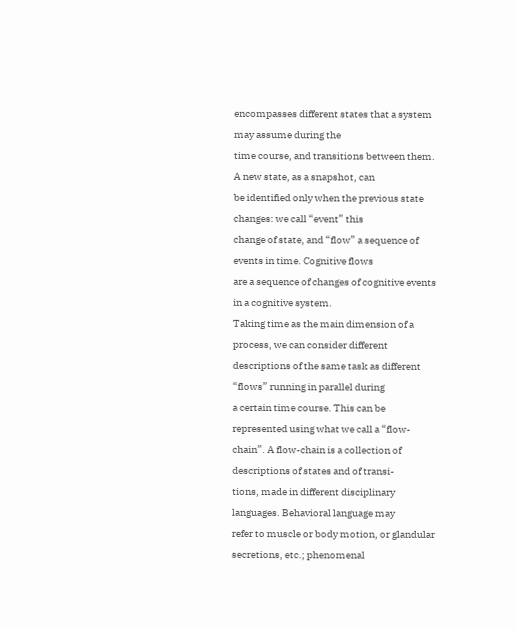encompasses different states that a system may assume during the
time course, and transitions between them. A new state, as a snapshot, can
be identified only when the previous state changes: we call “event” this
change of state, and “flow” a sequence of events in time. Cognitive flows
are a sequence of changes of cognitive events in a cognitive system.
Taking time as the main dimension of a process, we can consider different
descriptions of the same task as different “flows” running in parallel during
a certain time course. This can be represented using what we call a “flow-
chain”. A flow-chain is a collection of descriptions of states and of transi-
tions, made in different disciplinary languages. Behavioral language may
refer to muscle or body motion, or glandular secretions, etc.; phenomenal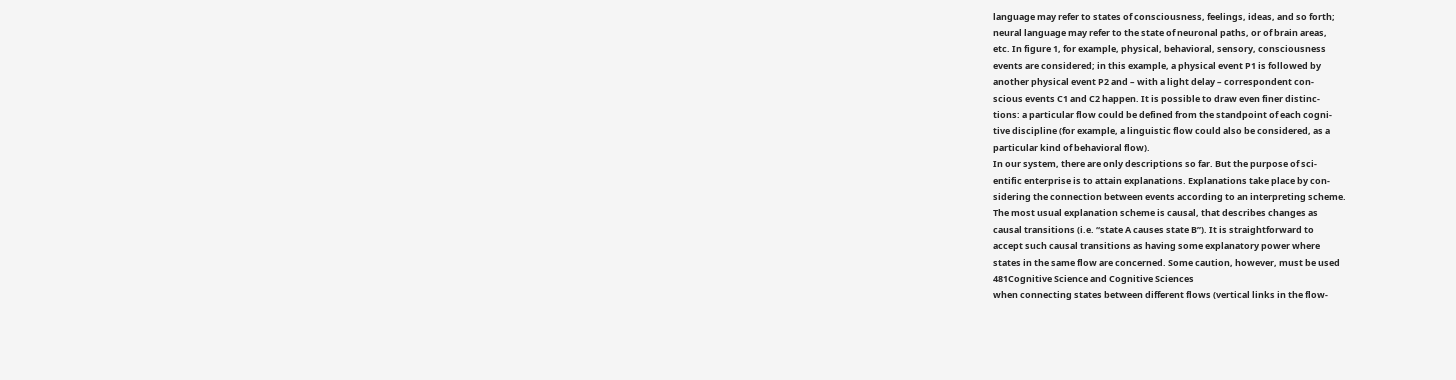language may refer to states of consciousness, feelings, ideas, and so forth;
neural language may refer to the state of neuronal paths, or of brain areas,
etc. In figure 1, for example, physical, behavioral, sensory, consciousness
events are considered; in this example, a physical event P1 is followed by
another physical event P2 and – with a light delay – correspondent con-
scious events C1 and C2 happen. It is possible to draw even finer distinc-
tions: a particular flow could be defined from the standpoint of each cogni-
tive discipline (for example, a linguistic flow could also be considered, as a
particular kind of behavioral flow).
In our system, there are only descriptions so far. But the purpose of sci-
entific enterprise is to attain explanations. Explanations take place by con-
sidering the connection between events according to an interpreting scheme.
The most usual explanation scheme is causal, that describes changes as
causal transitions (i.e. “state A causes state B”). It is straightforward to
accept such causal transitions as having some explanatory power where
states in the same flow are concerned. Some caution, however, must be used
481Cognitive Science and Cognitive Sciences
when connecting states between different flows (vertical links in the flow-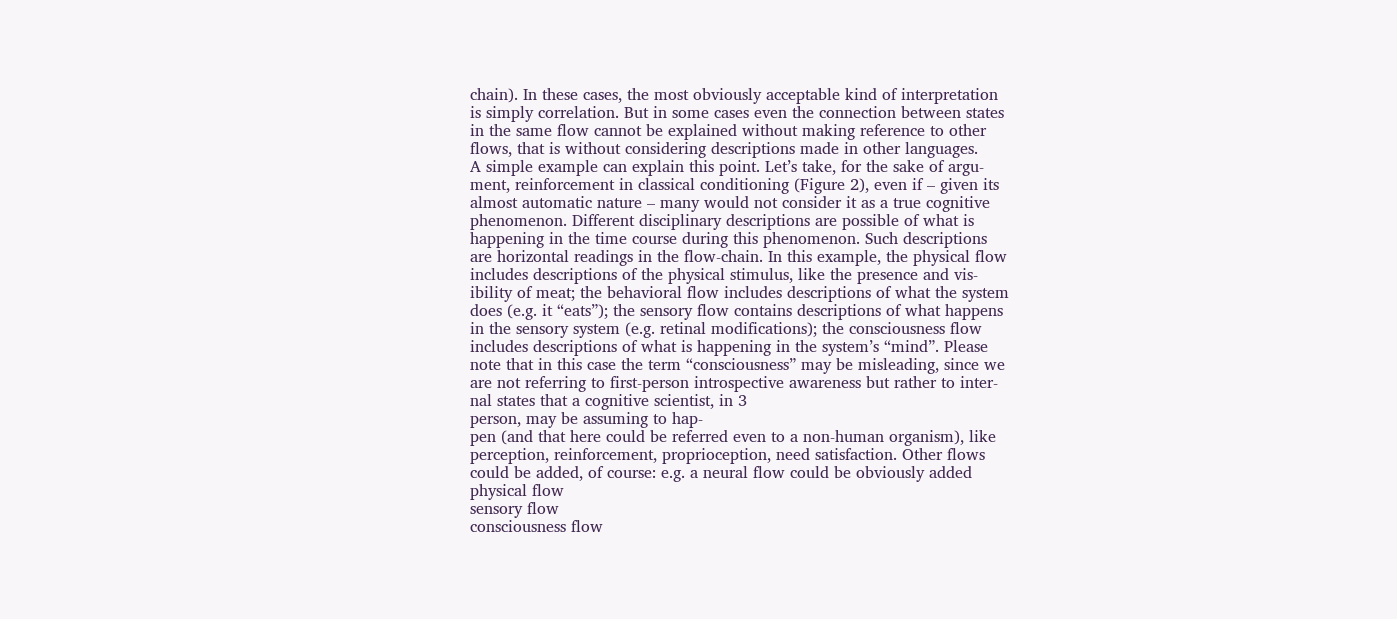chain). In these cases, the most obviously acceptable kind of interpretation
is simply correlation. But in some cases even the connection between states
in the same flow cannot be explained without making reference to other
flows, that is without considering descriptions made in other languages.
A simple example can explain this point. Let’s take, for the sake of argu-
ment, reinforcement in classical conditioning (Figure 2), even if – given its
almost automatic nature – many would not consider it as a true cognitive
phenomenon. Different disciplinary descriptions are possible of what is
happening in the time course during this phenomenon. Such descriptions
are horizontal readings in the flow-chain. In this example, the physical flow
includes descriptions of the physical stimulus, like the presence and vis-
ibility of meat; the behavioral flow includes descriptions of what the system
does (e.g. it “eats”); the sensory flow contains descriptions of what happens
in the sensory system (e.g. retinal modifications); the consciousness flow
includes descriptions of what is happening in the system’s “mind”. Please
note that in this case the term “consciousness” may be misleading, since we
are not referring to first-person introspective awareness but rather to inter-
nal states that a cognitive scientist, in 3
person, may be assuming to hap-
pen (and that here could be referred even to a non-human organism), like
perception, reinforcement, proprioception, need satisfaction. Other flows
could be added, of course: e.g. a neural flow could be obviously added
physical flow
sensory flow
consciousness flow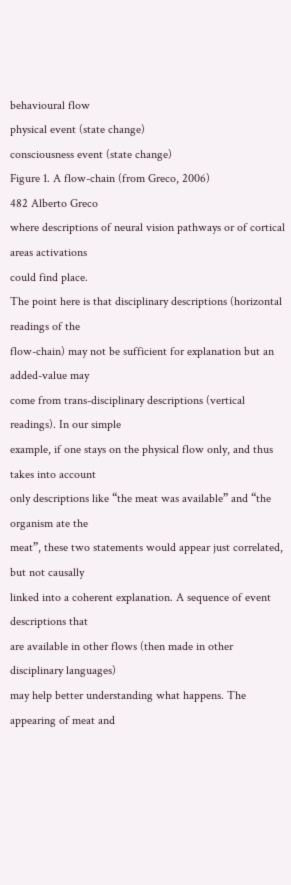behavioural flow
physical event (state change)
consciousness event (state change)
Figure 1. A flow-chain (from Greco, 2006)
482 Alberto Greco
where descriptions of neural vision pathways or of cortical areas activations
could find place.
The point here is that disciplinary descriptions (horizontal readings of the
flow-chain) may not be sufficient for explanation but an added-value may
come from trans-disciplinary descriptions (vertical readings). In our simple
example, if one stays on the physical flow only, and thus takes into account
only descriptions like “the meat was available” and “the organism ate the
meat”, these two statements would appear just correlated, but not causally
linked into a coherent explanation. A sequence of event descriptions that
are available in other flows (then made in other disciplinary languages)
may help better understanding what happens. The appearing of meat and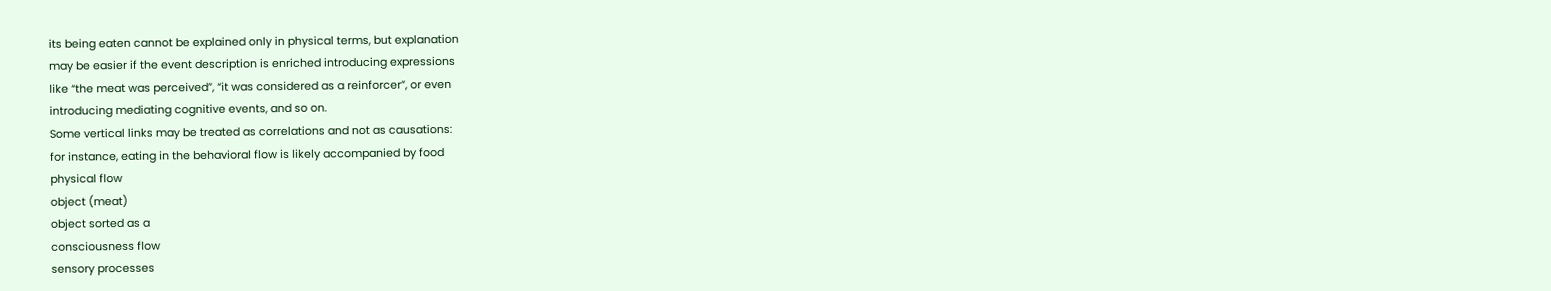its being eaten cannot be explained only in physical terms, but explanation
may be easier if the event description is enriched introducing expressions
like “the meat was perceived”, “it was considered as a reinforcer”, or even
introducing mediating cognitive events, and so on.
Some vertical links may be treated as correlations and not as causations:
for instance, eating in the behavioral flow is likely accompanied by food
physical flow
object (meat)
object sorted as a
consciousness flow
sensory processes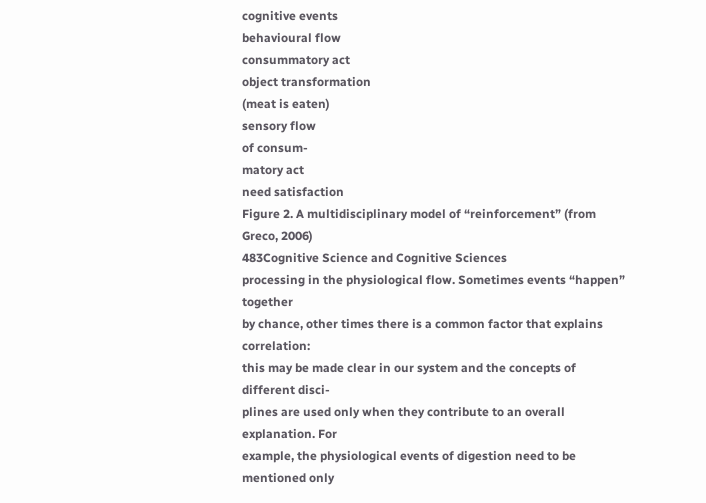cognitive events
behavioural flow
consummatory act
object transformation
(meat is eaten)
sensory flow
of consum-
matory act
need satisfaction
Figure 2. A multidisciplinary model of “reinforcement” (from Greco, 2006)
483Cognitive Science and Cognitive Sciences
processing in the physiological flow. Sometimes events “happen” together
by chance, other times there is a common factor that explains correlation:
this may be made clear in our system and the concepts of different disci-
plines are used only when they contribute to an overall explanation. For
example, the physiological events of digestion need to be mentioned only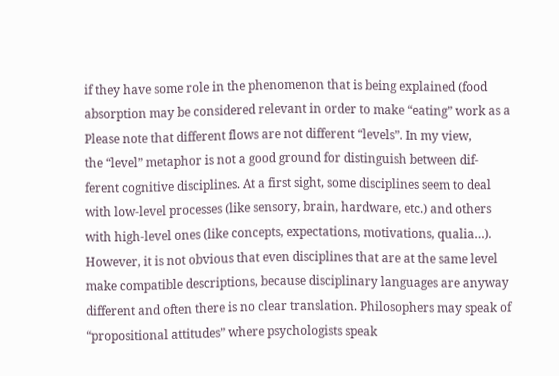if they have some role in the phenomenon that is being explained (food
absorption may be considered relevant in order to make “eating” work as a
Please note that different flows are not different “levels”. In my view,
the “level” metaphor is not a good ground for distinguish between dif-
ferent cognitive disciplines. At a first sight, some disciplines seem to deal
with low-level processes (like sensory, brain, hardware, etc.) and others
with high-level ones (like concepts, expectations, motivations, qualia…).
However, it is not obvious that even disciplines that are at the same level
make compatible descriptions, because disciplinary languages are anyway
different and often there is no clear translation. Philosophers may speak of
“propositional attitudes” where psychologists speak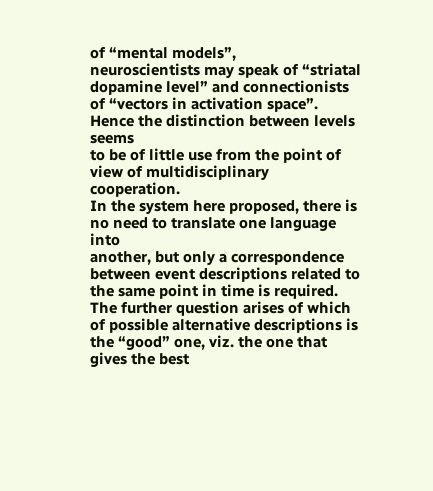of “mental models”,
neuroscientists may speak of “striatal dopamine level” and connectionists
of “vectors in activation space”. Hence the distinction between levels seems
to be of little use from the point of view of multidisciplinary cooperation.
In the system here proposed, there is no need to translate one language into
another, but only a correspondence between event descriptions related to
the same point in time is required.
The further question arises of which of possible alternative descriptions is
the “good” one, viz. the one that gives the best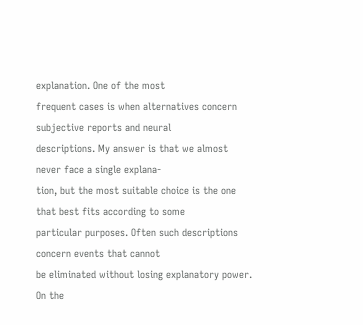explanation. One of the most
frequent cases is when alternatives concern subjective reports and neural
descriptions. My answer is that we almost never face a single explana-
tion, but the most suitable choice is the one that best fits according to some
particular purposes. Often such descriptions concern events that cannot
be eliminated without losing explanatory power. On the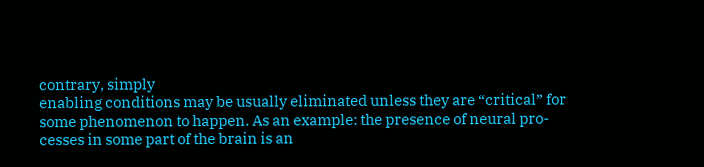contrary, simply
enabling conditions may be usually eliminated unless they are “critical” for
some phenomenon to happen. As an example: the presence of neural pro-
cesses in some part of the brain is an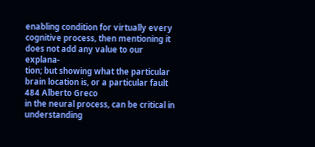enabling condition for virtually every
cognitive process, then mentioning it does not add any value to our explana-
tion; but showing what the particular brain location is, or a particular fault
484 Alberto Greco
in the neural process, can be critical in understanding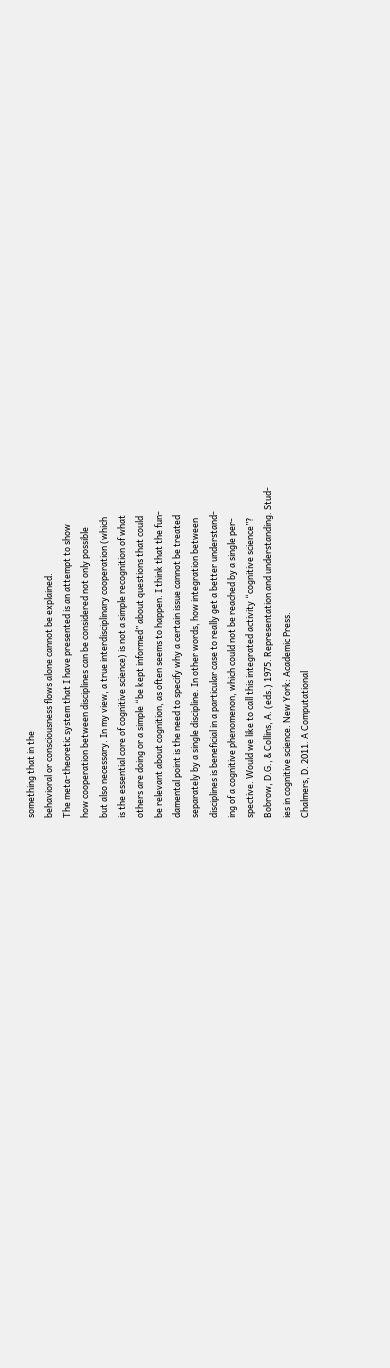something that in the
behavioral or consciousness flows alone cannot be explained.
The meta-theoretic system that I have presented is an attempt to show
how cooperation between disciplines can be considered not only possible
but also necessary. In my view, a true interdisciplinary cooperation (which
is the essential core of cognitive science) is not a simple recognition of what
others are doing or a simple “be kept informed” about questions that could
be relevant about cognition, as often seems to happen. I think that the fun-
damental point is the need to specify why a certain issue cannot be treated
separately by a single discipline. In other words, how integration between
disciplines is beneficial in a particular case to really get a better understand-
ing of a cognitive phenomenon, which could not be reached by a single per-
spective. Would we like to call this integrated activity “cognitive science”?
Bobrow, D.G., & Collins, A. (eds.) 1975. Representation and understanding. Stud-
ies in cognitive science. New York: Academic Press.
Chalmers, D. 2011. A Computational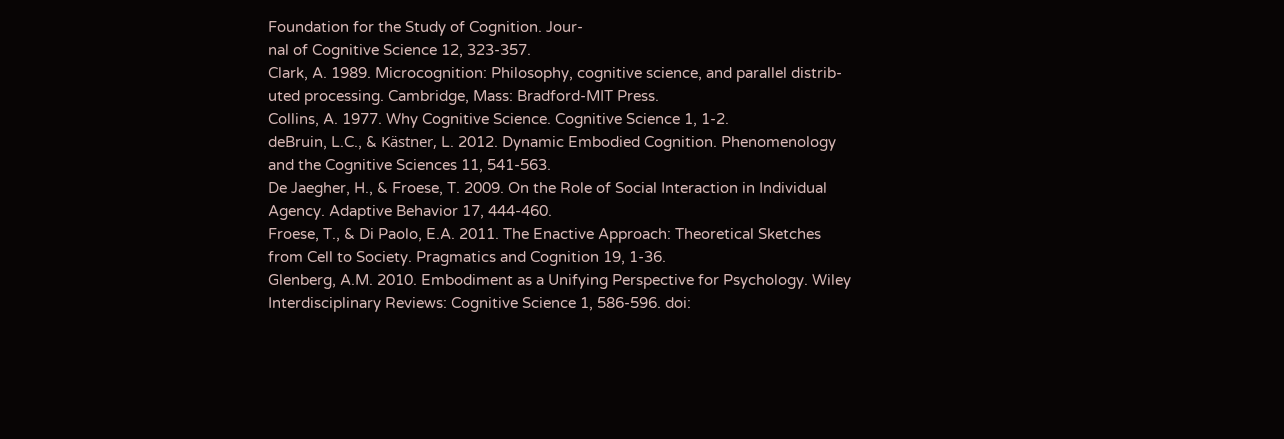Foundation for the Study of Cognition. Jour-
nal of Cognitive Science 12, 323-357.
Clark, A. 1989. Microcognition: Philosophy, cognitive science, and parallel distrib-
uted processing. Cambridge, Mass: Bradford-MIT Press.
Collins, A. 1977. Why Cognitive Science. Cognitive Science 1, 1-2.
deBruin, L.C., & Kästner, L. 2012. Dynamic Embodied Cognition. Phenomenology
and the Cognitive Sciences 11, 541-563.
De Jaegher, H., & Froese, T. 2009. On the Role of Social Interaction in Individual
Agency. Adaptive Behavior 17, 444-460.
Froese, T., & Di Paolo, E.A. 2011. The Enactive Approach: Theoretical Sketches
from Cell to Society. Pragmatics and Cognition 19, 1-36.
Glenberg, A.M. 2010. Embodiment as a Unifying Perspective for Psychology. Wiley
Interdisciplinary Reviews: Cognitive Science 1, 586-596. doi: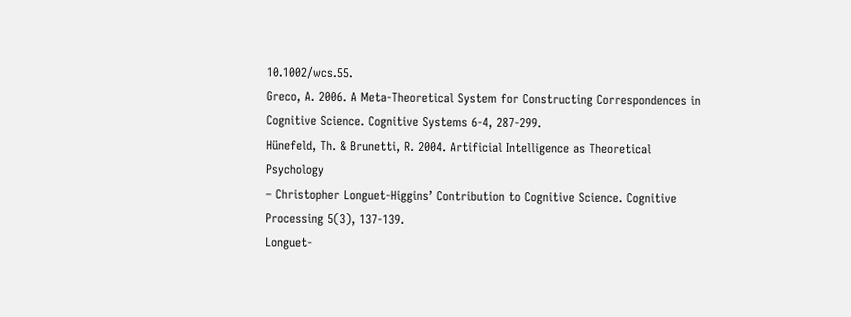10.1002/wcs.55.
Greco, A. 2006. A Meta-Theoretical System for Constructing Correspondences in
Cognitive Science. Cognitive Systems 6-4, 287-299.
Hünefeld, Th. & Brunetti, R. 2004. Artificial Intelligence as Theoretical Psychology
– Christopher Longuet-Higgins’ Contribution to Cognitive Science. Cognitive
Processing 5(3), 137-139.
Longuet-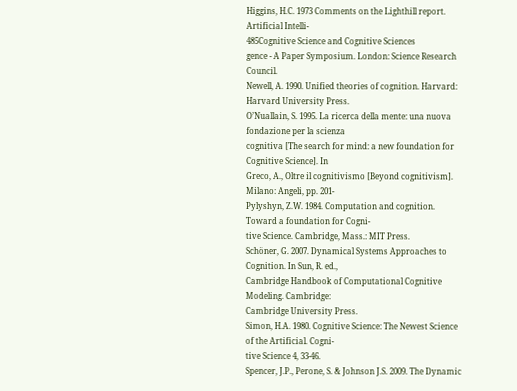Higgins, H.C. 1973 Comments on the Lighthill report. Artificial Intelli-
485Cognitive Science and Cognitive Sciences
gence - A Paper Symposium. London: Science Research Council.
Newell, A. 1990. Unified theories of cognition. Harvard: Harvard University Press.
O’Nuallain, S. 1995. La ricerca della mente: una nuova fondazione per la scienza
cognitiva [The search for mind: a new foundation for Cognitive Science]. In
Greco, A., Oltre il cognitivismo [Beyond cognitivism]. Milano: Angeli, pp. 201-
Pylyshyn, Z.W. 1984. Computation and cognition. Toward a foundation for Cogni-
tive Science. Cambridge, Mass.: MIT Press.
Schöner, G. 2007. Dynamical Systems Approaches to Cognition. In Sun, R. ed.,
Cambridge Handbook of Computational Cognitive Modeling. Cambridge:
Cambridge University Press.
Simon, H.A. 1980. Cognitive Science: The Newest Science of the Artificial. Cogni-
tive Science 4, 33-46.
Spencer, J.P., Perone, S. & Johnson J.S. 2009. The Dynamic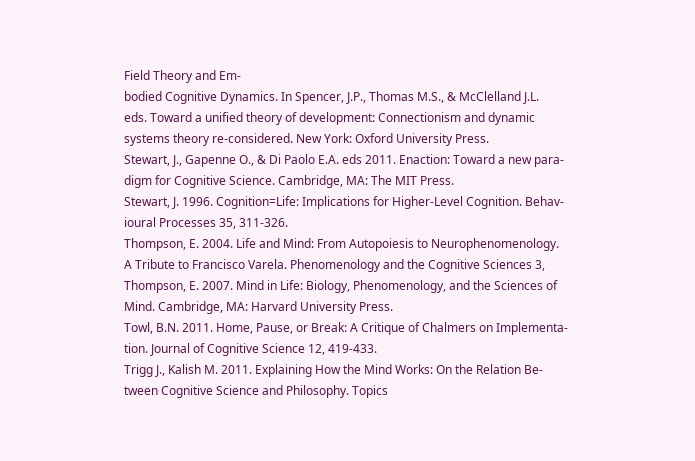Field Theory and Em-
bodied Cognitive Dynamics. In Spencer, J.P., Thomas M.S., & McClelland J.L.
eds. Toward a unified theory of development: Connectionism and dynamic
systems theory re-considered. New York: Oxford University Press.
Stewart, J., Gapenne O., & Di Paolo E.A. eds 2011. Enaction: Toward a new para-
digm for Cognitive Science. Cambridge, MA: The MIT Press.
Stewart, J. 1996. Cognition=Life: Implications for Higher-Level Cognition. Behav-
ioural Processes 35, 311-326.
Thompson, E. 2004. Life and Mind: From Autopoiesis to Neurophenomenology.
A Tribute to Francisco Varela. Phenomenology and the Cognitive Sciences 3,
Thompson, E. 2007. Mind in Life: Biology, Phenomenology, and the Sciences of
Mind. Cambridge, MA: Harvard University Press.
Towl, B.N. 2011. Home, Pause, or Break: A Critique of Chalmers on Implementa-
tion. Journal of Cognitive Science 12, 419-433.
Trigg J., Kalish M. 2011. Explaining How the Mind Works: On the Relation Be-
tween Cognitive Science and Philosophy. Topics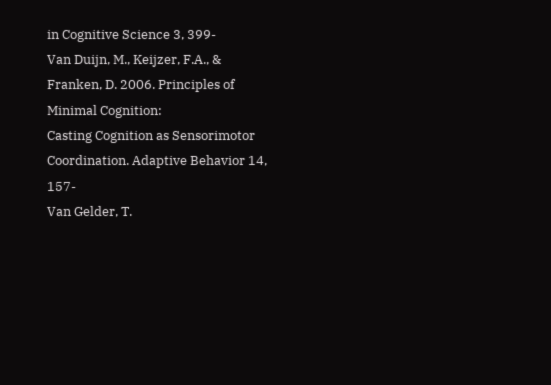in Cognitive Science 3, 399-
Van Duijn, M., Keijzer, F.A., & Franken, D. 2006. Principles of Minimal Cognition:
Casting Cognition as Sensorimotor Coordination. Adaptive Behavior 14, 157-
Van Gelder, T.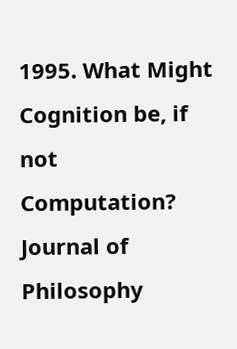1995. What Might Cognition be, if not Computation? Journal of
Philosophy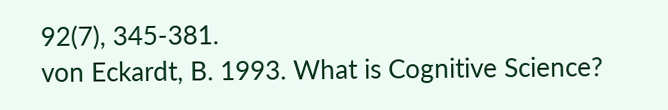92(7), 345-381.
von Eckardt, B. 1993. What is Cognitive Science?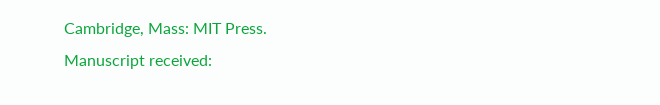Cambridge, Mass: MIT Press.
Manuscript received: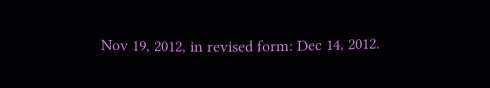Nov 19, 2012, in revised form: Dec 14, 2012.